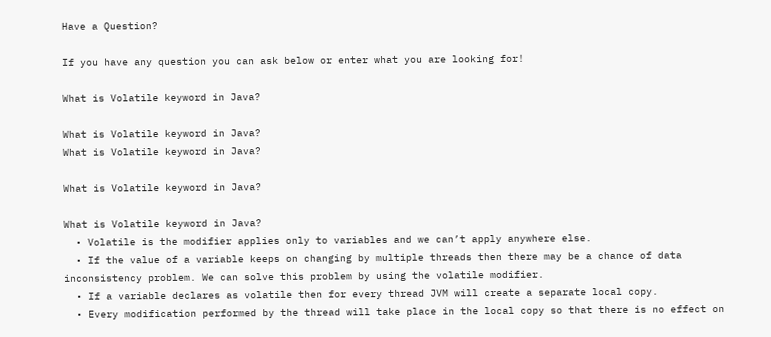Have a Question?

If you have any question you can ask below or enter what you are looking for!

What is Volatile keyword in Java?

What is Volatile keyword in Java?
What is Volatile keyword in Java?

What is Volatile keyword in Java?

What is Volatile keyword in Java?
  • Volatile is the modifier applies only to variables and we can’t apply anywhere else.
  • If the value of a variable keeps on changing by multiple threads then there may be a chance of data inconsistency problem. We can solve this problem by using the volatile modifier.
  • If a variable declares as volatile then for every thread JVM will create a separate local copy.
  • Every modification performed by the thread will take place in the local copy so that there is no effect on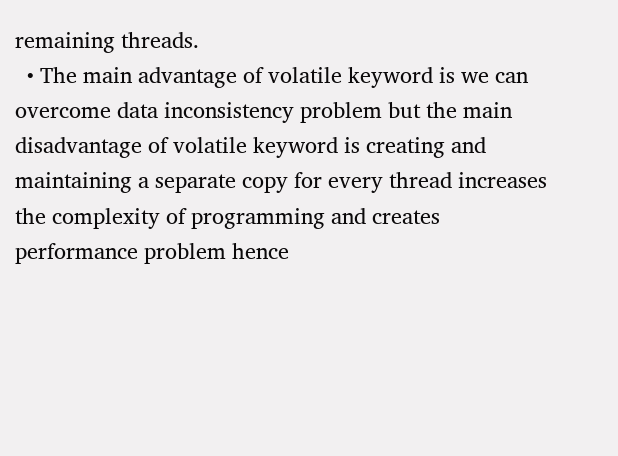remaining threads.
  • The main advantage of volatile keyword is we can overcome data inconsistency problem but the main disadvantage of volatile keyword is creating and maintaining a separate copy for every thread increases the complexity of programming and creates performance problem hence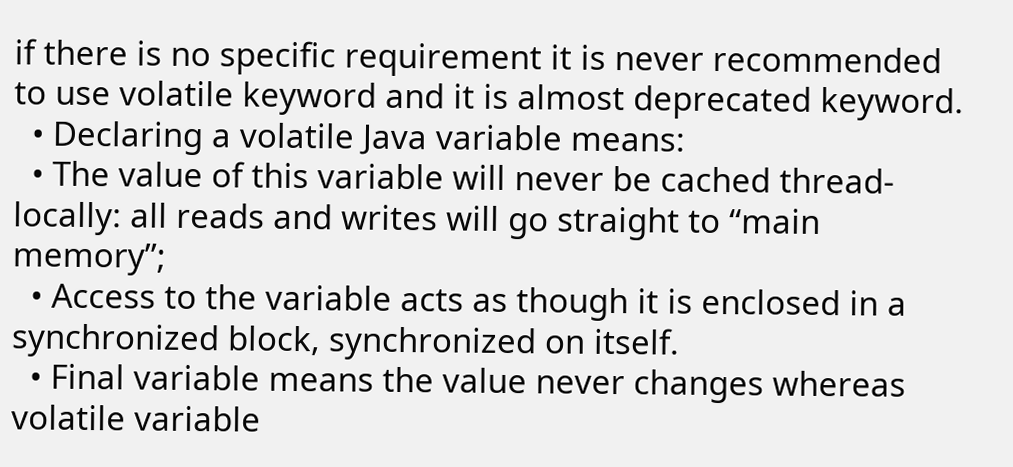if there is no specific requirement it is never recommended to use volatile keyword and it is almost deprecated keyword.
  • Declaring a volatile Java variable means:
  • The value of this variable will never be cached thread-locally: all reads and writes will go straight to “main memory”;
  • Access to the variable acts as though it is enclosed in a synchronized block, synchronized on itself.
  • Final variable means the value never changes whereas volatile variable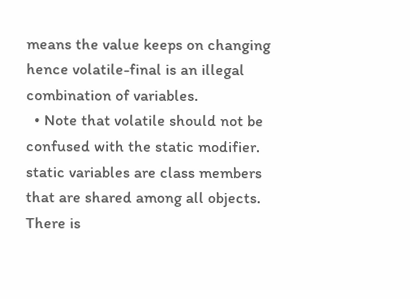means the value keeps on changing hence volatile-final is an illegal combination of variables.
  • Note that volatile should not be confused with the static modifier. static variables are class members that are shared among all objects. There is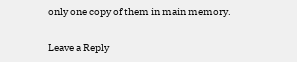only one copy of them in main memory.

Leave a Reply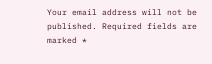Your email address will not be published. Required fields are marked *